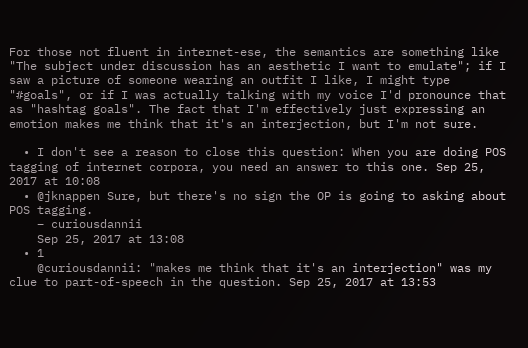For those not fluent in internet-ese, the semantics are something like "The subject under discussion has an aesthetic I want to emulate"; if I saw a picture of someone wearing an outfit I like, I might type "#goals", or if I was actually talking with my voice I'd pronounce that as "hashtag goals". The fact that I'm effectively just expressing an emotion makes me think that it's an interjection, but I'm not sure.

  • I don't see a reason to close this question: When you are doing POS tagging of internet corpora, you need an answer to this one. Sep 25, 2017 at 10:08
  • @jknappen Sure, but there's no sign the OP is going to asking about POS tagging.
    – curiousdannii
    Sep 25, 2017 at 13:08
  • 1
    @curiousdannii: "makes me think that it's an interjection" was my clue to part-of-speech in the question. Sep 25, 2017 at 13:53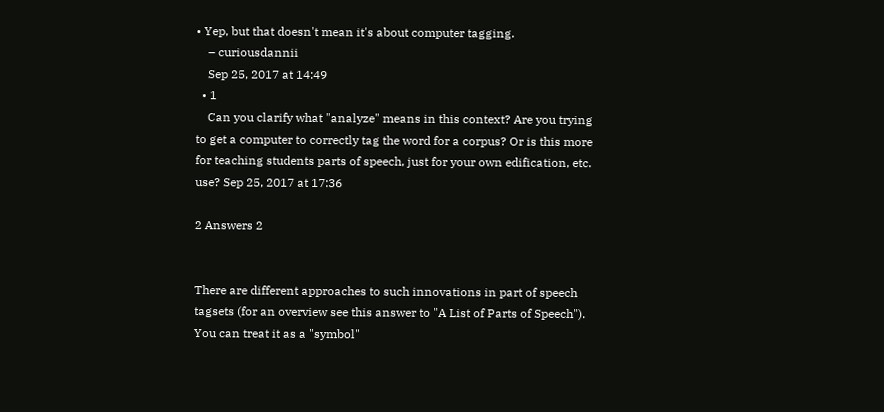• Yep, but that doesn't mean it's about computer tagging.
    – curiousdannii
    Sep 25, 2017 at 14:49
  • 1
    Can you clarify what "analyze" means in this context? Are you trying to get a computer to correctly tag the word for a corpus? Or is this more for teaching students parts of speech, just for your own edification, etc. use? Sep 25, 2017 at 17:36

2 Answers 2


There are different approaches to such innovations in part of speech tagsets (for an overview see this answer to "A List of Parts of Speech"). You can treat it as a "symbol"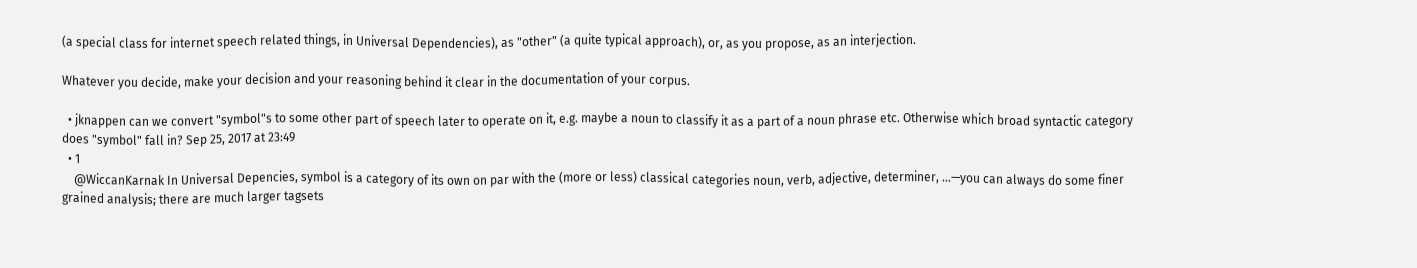(a special class for internet speech related things, in Universal Dependencies), as "other" (a quite typical approach), or, as you propose, as an interjection.

Whatever you decide, make your decision and your reasoning behind it clear in the documentation of your corpus.

  • jknappen can we convert "symbol"s to some other part of speech later to operate on it, e.g. maybe a noun to classify it as a part of a noun phrase etc. Otherwise which broad syntactic category does "symbol" fall in? Sep 25, 2017 at 23:49
  • 1
    @WiccanKarnak In Universal Depencies, symbol is a category of its own on par with the (more or less) classical categories noun, verb, adjective, determiner, ...—you can always do some finer grained analysis; there are much larger tagsets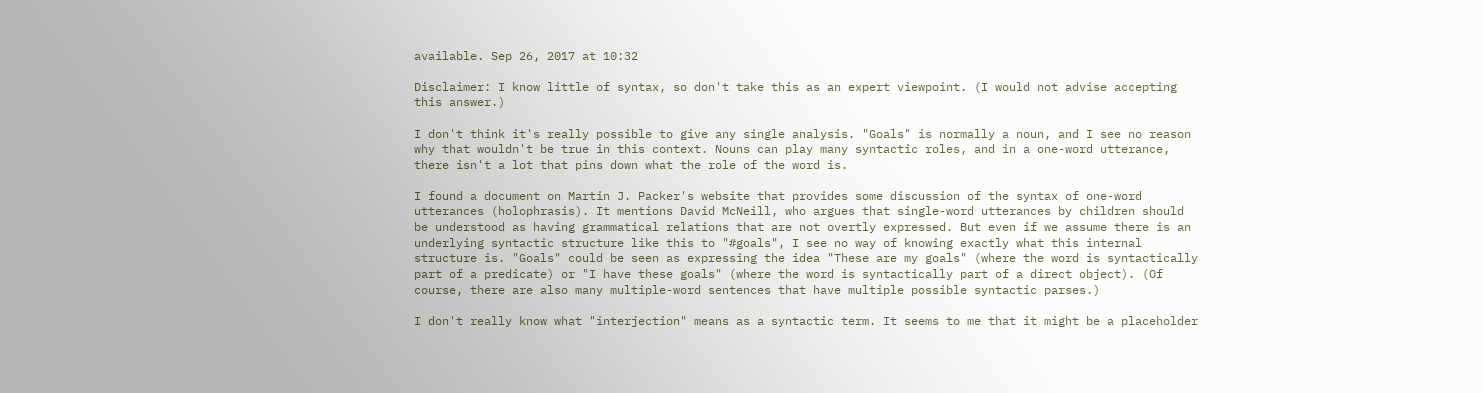available. Sep 26, 2017 at 10:32

Disclaimer: I know little of syntax, so don't take this as an expert viewpoint. (I would not advise accepting this answer.)

I don't think it's really possible to give any single analysis. "Goals" is normally a noun, and I see no reason why that wouldn't be true in this context. Nouns can play many syntactic roles, and in a one-word utterance, there isn't a lot that pins down what the role of the word is.

I found a document on Martin J. Packer's website that provides some discussion of the syntax of one-word utterances (holophrasis). It mentions David McNeill, who argues that single-word utterances by children should be understood as having grammatical relations that are not overtly expressed. But even if we assume there is an underlying syntactic structure like this to "#goals", I see no way of knowing exactly what this internal structure is. "Goals" could be seen as expressing the idea "These are my goals" (where the word is syntactically part of a predicate) or "I have these goals" (where the word is syntactically part of a direct object). (Of course, there are also many multiple-word sentences that have multiple possible syntactic parses.)

I don't really know what "interjection" means as a syntactic term. It seems to me that it might be a placeholder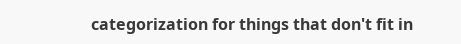categorization for things that don't fit in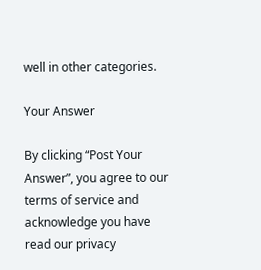well in other categories.

Your Answer

By clicking “Post Your Answer”, you agree to our terms of service and acknowledge you have read our privacy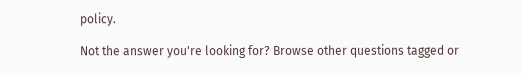policy.

Not the answer you're looking for? Browse other questions tagged or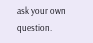ask your own question.